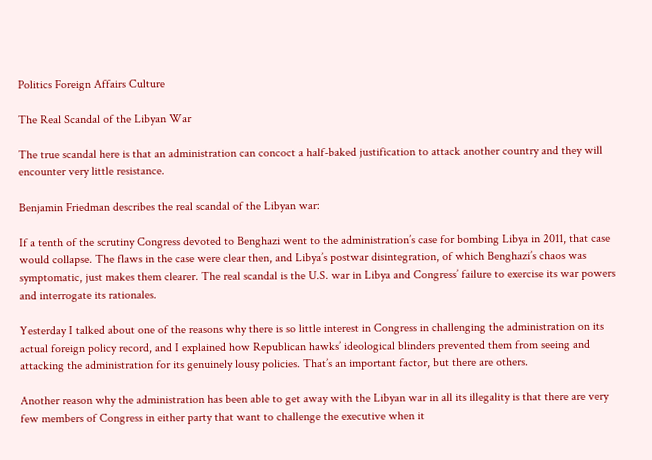Politics Foreign Affairs Culture

The Real Scandal of the Libyan War

The true scandal here is that an administration can concoct a half-baked justification to attack another country and they will encounter very little resistance.

Benjamin Friedman describes the real scandal of the Libyan war:

If a tenth of the scrutiny Congress devoted to Benghazi went to the administration’s case for bombing Libya in 2011, that case would collapse. The flaws in the case were clear then, and Libya’s postwar disintegration, of which Benghazi’s chaos was symptomatic, just makes them clearer. The real scandal is the U.S. war in Libya and Congress’ failure to exercise its war powers and interrogate its rationales.

Yesterday I talked about one of the reasons why there is so little interest in Congress in challenging the administration on its actual foreign policy record, and I explained how Republican hawks’ ideological blinders prevented them from seeing and attacking the administration for its genuinely lousy policies. That’s an important factor, but there are others.

Another reason why the administration has been able to get away with the Libyan war in all its illegality is that there are very few members of Congress in either party that want to challenge the executive when it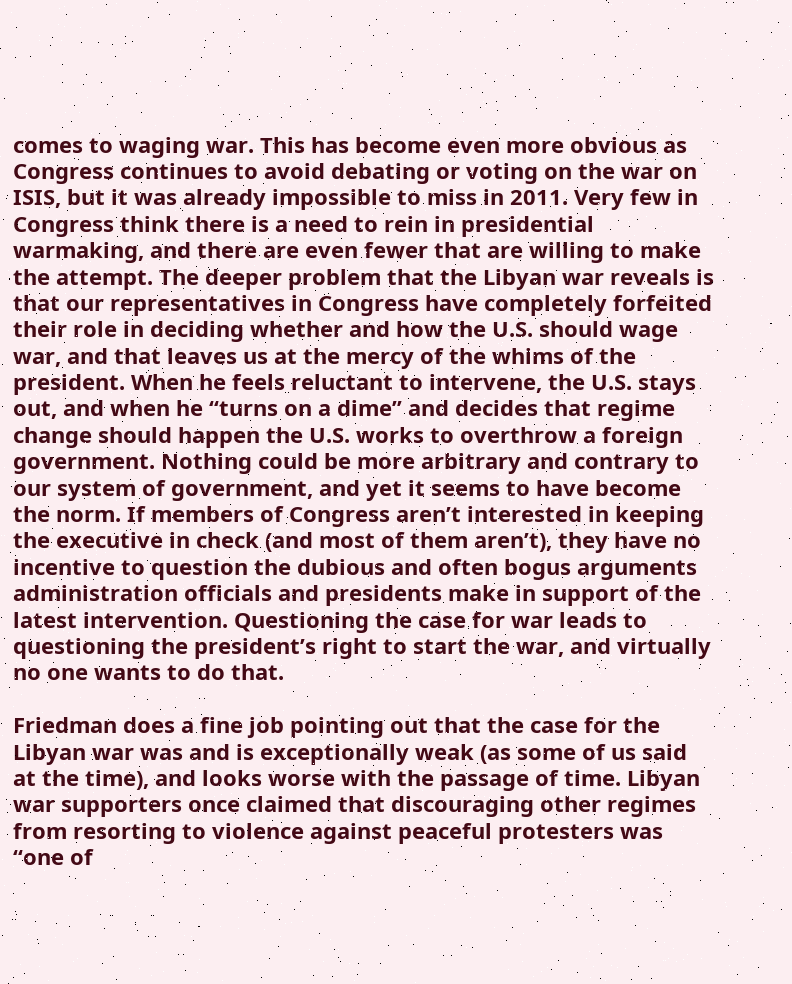comes to waging war. This has become even more obvious as Congress continues to avoid debating or voting on the war on ISIS, but it was already impossible to miss in 2011. Very few in Congress think there is a need to rein in presidential warmaking, and there are even fewer that are willing to make the attempt. The deeper problem that the Libyan war reveals is that our representatives in Congress have completely forfeited their role in deciding whether and how the U.S. should wage war, and that leaves us at the mercy of the whims of the president. When he feels reluctant to intervene, the U.S. stays out, and when he “turns on a dime” and decides that regime change should happen the U.S. works to overthrow a foreign government. Nothing could be more arbitrary and contrary to our system of government, and yet it seems to have become the norm. If members of Congress aren’t interested in keeping the executive in check (and most of them aren’t), they have no incentive to question the dubious and often bogus arguments administration officials and presidents make in support of the latest intervention. Questioning the case for war leads to questioning the president’s right to start the war, and virtually no one wants to do that.

Friedman does a fine job pointing out that the case for the Libyan war was and is exceptionally weak (as some of us said at the time), and looks worse with the passage of time. Libyan war supporters once claimed that discouraging other regimes from resorting to violence against peaceful protesters was “one of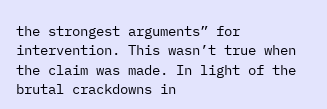the strongest arguments” for intervention. This wasn’t true when the claim was made. In light of the brutal crackdowns in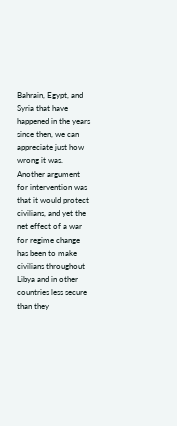Bahrain, Egypt, and Syria that have happened in the years since then, we can appreciate just how wrong it was. Another argument for intervention was that it would protect civilians, and yet the net effect of a war for regime change has been to make civilians throughout Libya and in other countries less secure than they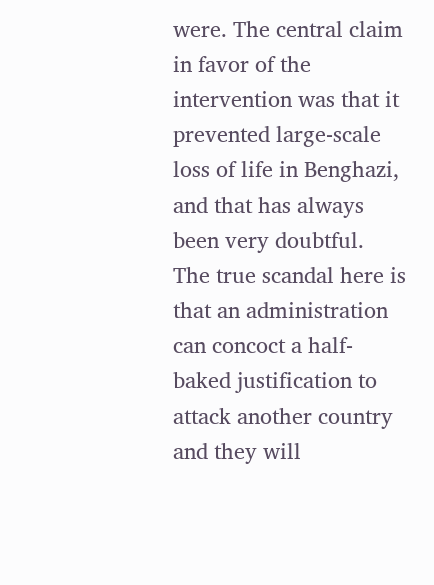were. The central claim in favor of the intervention was that it prevented large-scale loss of life in Benghazi, and that has always been very doubtful. The true scandal here is that an administration can concoct a half-baked justification to attack another country and they will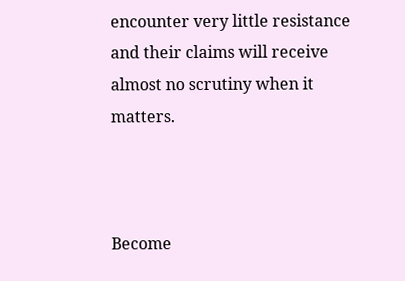encounter very little resistance and their claims will receive almost no scrutiny when it matters.



Become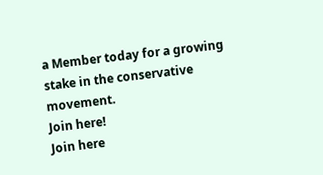a Member today for a growing stake in the conservative movement.
Join here!
Join here